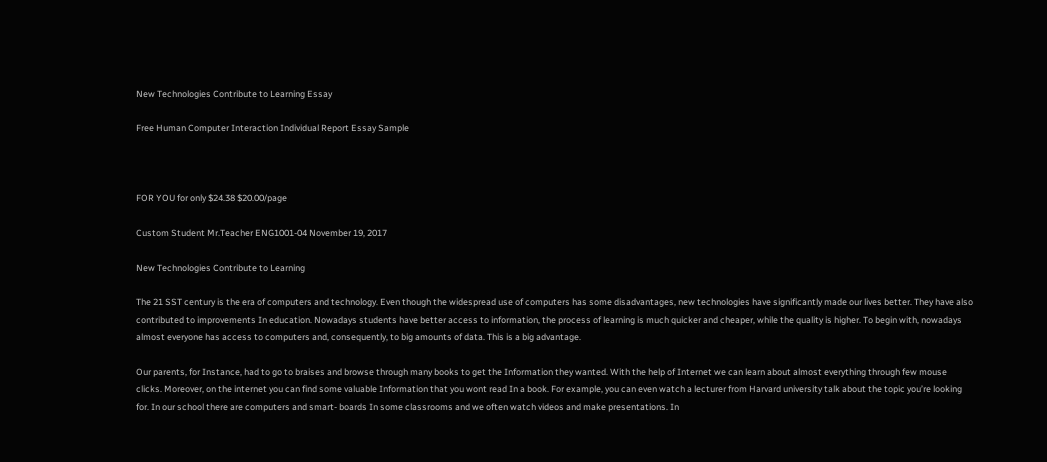New Technologies Contribute to Learning Essay

Free Human Computer Interaction Individual Report Essay Sample



FOR YOU for only $24.38 $20.00/page

Custom Student Mr.Teacher ENG1001-04 November 19, 2017

New Technologies Contribute to Learning

The 21 SST century is the era of computers and technology. Even though the widespread use of computers has some disadvantages, new technologies have significantly made our lives better. They have also contributed to improvements In education. Nowadays students have better access to information, the process of learning is much quicker and cheaper, while the quality is higher. To begin with, nowadays almost everyone has access to computers and, consequently, to big amounts of data. This is a big advantage.

Our parents, for Instance, had to go to braises and browse through many books to get the Information they wanted. With the help of Internet we can learn about almost everything through few mouse clicks. Moreover, on the internet you can find some valuable Information that you wont read In a book. For example, you can even watch a lecturer from Harvard university talk about the topic you’re looking for. In our school there are computers and smart- boards In some classrooms and we often watch videos and make presentations. In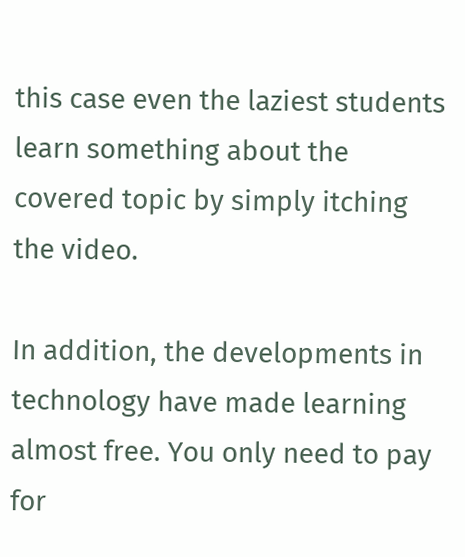this case even the laziest students learn something about the covered topic by simply itching the video.

In addition, the developments in technology have made learning almost free. You only need to pay for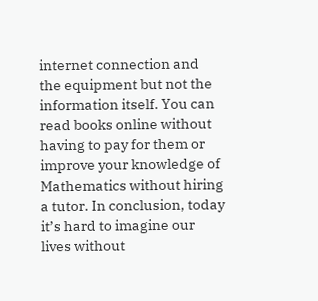internet connection and the equipment but not the information itself. You can read books online without having to pay for them or improve your knowledge of Mathematics without hiring a tutor. In conclusion, today it’s hard to imagine our lives without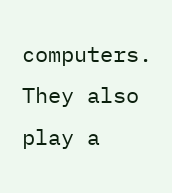computers. They also play a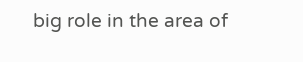big role in the area of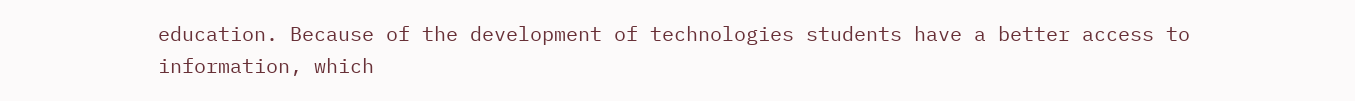education. Because of the development of technologies students have a better access to information, which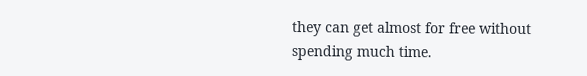they can get almost for free without spending much time.